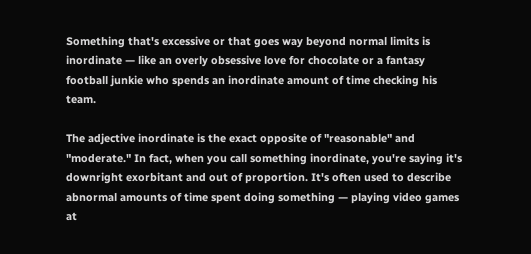Something that's excessive or that goes way beyond normal limits is inordinate — like an overly obsessive love for chocolate or a fantasy football junkie who spends an inordinate amount of time checking his team.

The adjective inordinate is the exact opposite of "reasonable" and "moderate." In fact, when you call something inordinate, you're saying it's downright exorbitant and out of proportion. It's often used to describe abnormal amounts of time spent doing something — playing video games at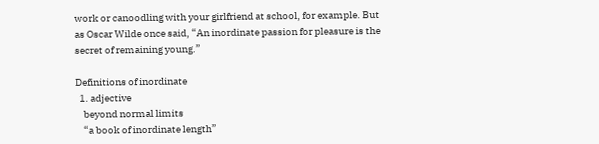work or canoodling with your girlfriend at school, for example. But as Oscar Wilde once said, “An inordinate passion for pleasure is the secret of remaining young.”

Definitions of inordinate
  1. adjective
    beyond normal limits
    “a book of inordinate length”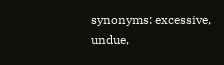synonyms: excessive, undue,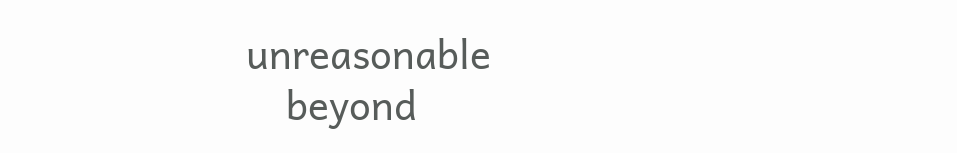unreasonable
    beyond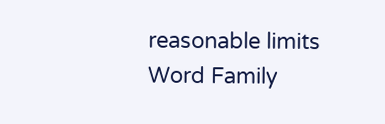reasonable limits
Word Family